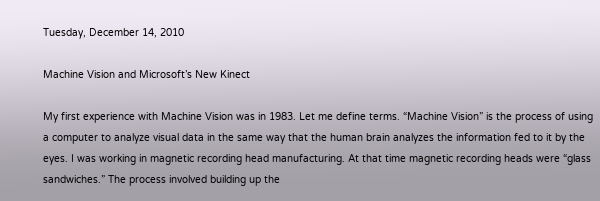Tuesday, December 14, 2010

Machine Vision and Microsoft’s New Kinect

My first experience with Machine Vision was in 1983. Let me define terms. “Machine Vision” is the process of using a computer to analyze visual data in the same way that the human brain analyzes the information fed to it by the eyes. I was working in magnetic recording head manufacturing. At that time magnetic recording heads were “glass sandwiches.” The process involved building up the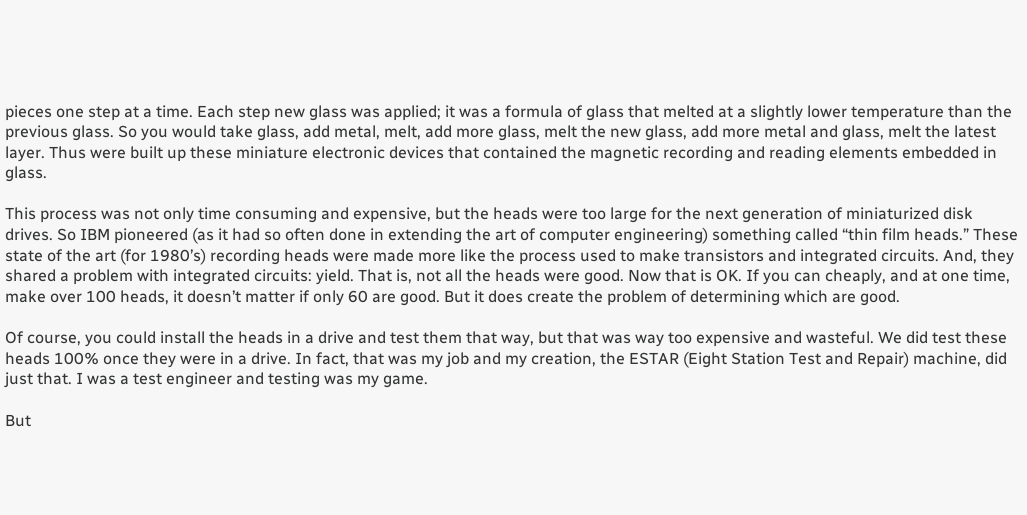pieces one step at a time. Each step new glass was applied; it was a formula of glass that melted at a slightly lower temperature than the previous glass. So you would take glass, add metal, melt, add more glass, melt the new glass, add more metal and glass, melt the latest layer. Thus were built up these miniature electronic devices that contained the magnetic recording and reading elements embedded in glass.

This process was not only time consuming and expensive, but the heads were too large for the next generation of miniaturized disk drives. So IBM pioneered (as it had so often done in extending the art of computer engineering) something called “thin film heads.” These state of the art (for 1980’s) recording heads were made more like the process used to make transistors and integrated circuits. And, they shared a problem with integrated circuits: yield. That is, not all the heads were good. Now that is OK. If you can cheaply, and at one time, make over 100 heads, it doesn’t matter if only 60 are good. But it does create the problem of determining which are good.

Of course, you could install the heads in a drive and test them that way, but that was way too expensive and wasteful. We did test these heads 100% once they were in a drive. In fact, that was my job and my creation, the ESTAR (Eight Station Test and Repair) machine, did just that. I was a test engineer and testing was my game.

But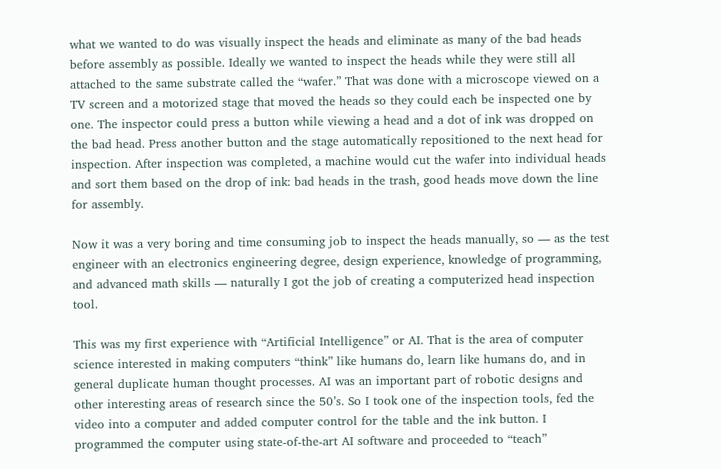what we wanted to do was visually inspect the heads and eliminate as many of the bad heads before assembly as possible. Ideally we wanted to inspect the heads while they were still all attached to the same substrate called the “wafer.” That was done with a microscope viewed on a TV screen and a motorized stage that moved the heads so they could each be inspected one by one. The inspector could press a button while viewing a head and a dot of ink was dropped on the bad head. Press another button and the stage automatically repositioned to the next head for inspection. After inspection was completed, a machine would cut the wafer into individual heads and sort them based on the drop of ink: bad heads in the trash, good heads move down the line for assembly.

Now it was a very boring and time consuming job to inspect the heads manually, so — as the test engineer with an electronics engineering degree, design experience, knowledge of programming, and advanced math skills — naturally I got the job of creating a computerized head inspection tool.

This was my first experience with “Artificial Intelligence” or AI. That is the area of computer science interested in making computers “think” like humans do, learn like humans do, and in general duplicate human thought processes. AI was an important part of robotic designs and other interesting areas of research since the 50’s. So I took one of the inspection tools, fed the video into a computer and added computer control for the table and the ink button. I programmed the computer using state-of-the-art AI software and proceeded to “teach”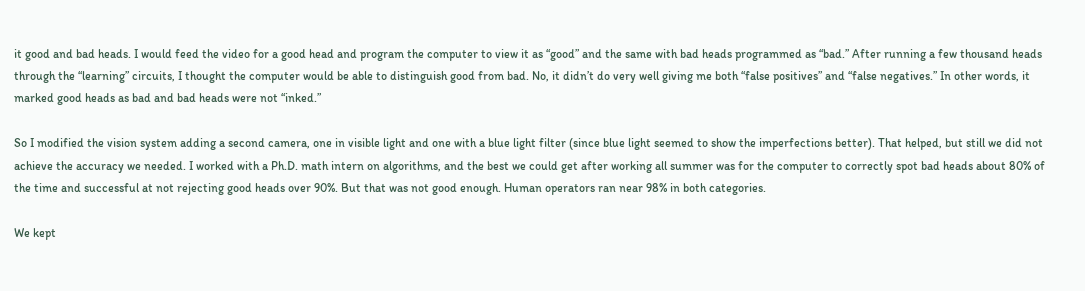it good and bad heads. I would feed the video for a good head and program the computer to view it as “good” and the same with bad heads programmed as “bad.” After running a few thousand heads through the “learning” circuits, I thought the computer would be able to distinguish good from bad. No, it didn’t do very well giving me both “false positives” and “false negatives.” In other words, it marked good heads as bad and bad heads were not “inked.”

So I modified the vision system adding a second camera, one in visible light and one with a blue light filter (since blue light seemed to show the imperfections better). That helped, but still we did not achieve the accuracy we needed. I worked with a Ph.D. math intern on algorithms, and the best we could get after working all summer was for the computer to correctly spot bad heads about 80% of the time and successful at not rejecting good heads over 90%. But that was not good enough. Human operators ran near 98% in both categories.

We kept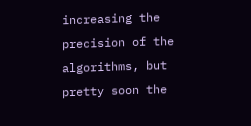increasing the precision of the algorithms, but pretty soon the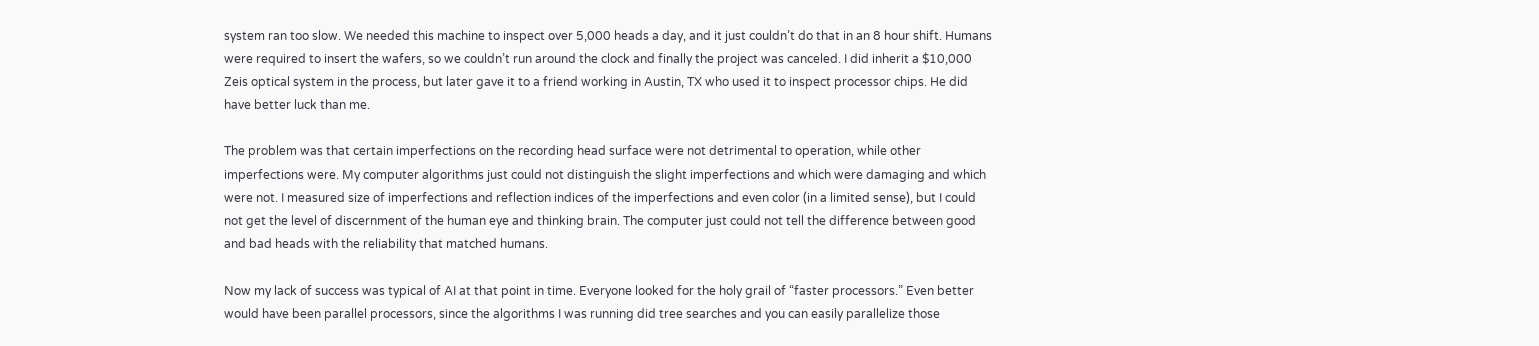system ran too slow. We needed this machine to inspect over 5,000 heads a day, and it just couldn’t do that in an 8 hour shift. Humans were required to insert the wafers, so we couldn’t run around the clock and finally the project was canceled. I did inherit a $10,000 Zeis optical system in the process, but later gave it to a friend working in Austin, TX who used it to inspect processor chips. He did have better luck than me.

The problem was that certain imperfections on the recording head surface were not detrimental to operation, while other imperfections were. My computer algorithms just could not distinguish the slight imperfections and which were damaging and which were not. I measured size of imperfections and reflection indices of the imperfections and even color (in a limited sense), but I could not get the level of discernment of the human eye and thinking brain. The computer just could not tell the difference between good and bad heads with the reliability that matched humans.

Now my lack of success was typical of AI at that point in time. Everyone looked for the holy grail of “faster processors.” Even better would have been parallel processors, since the algorithms I was running did tree searches and you can easily parallelize those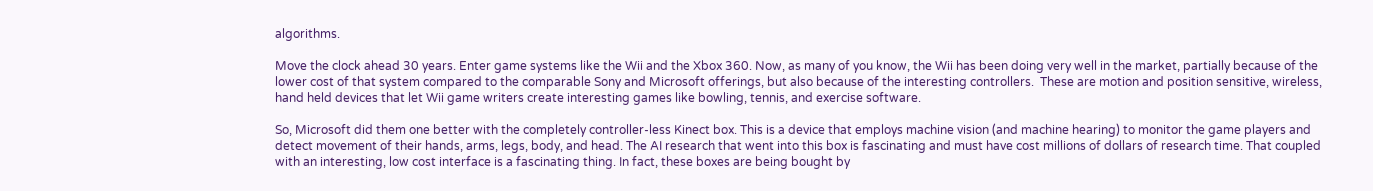algorithms.

Move the clock ahead 30 years. Enter game systems like the Wii and the Xbox 360. Now, as many of you know, the Wii has been doing very well in the market, partially because of the lower cost of that system compared to the comparable Sony and Microsoft offerings, but also because of the interesting controllers.  These are motion and position sensitive, wireless, hand held devices that let Wii game writers create interesting games like bowling, tennis, and exercise software.

So, Microsoft did them one better with the completely controller-less Kinect box. This is a device that employs machine vision (and machine hearing) to monitor the game players and detect movement of their hands, arms, legs, body, and head. The AI research that went into this box is fascinating and must have cost millions of dollars of research time. That coupled with an interesting, low cost interface is a fascinating thing. In fact, these boxes are being bought by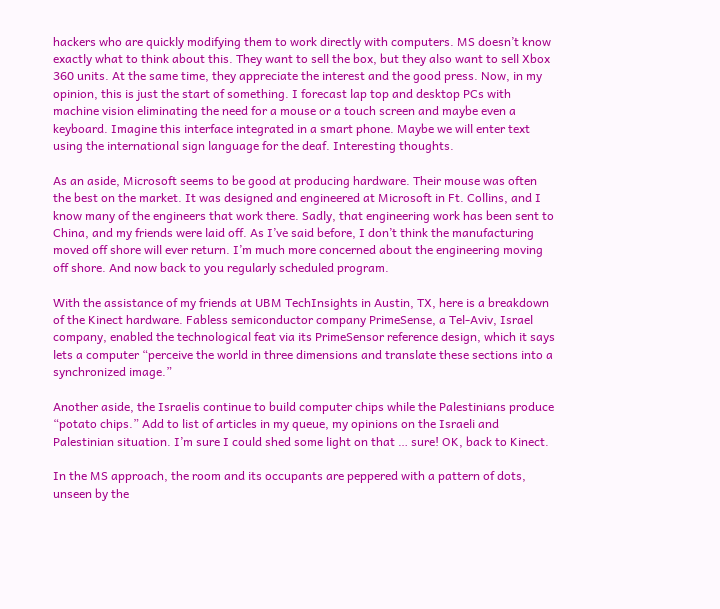hackers who are quickly modifying them to work directly with computers. MS doesn’t know exactly what to think about this. They want to sell the box, but they also want to sell Xbox 360 units. At the same time, they appreciate the interest and the good press. Now, in my opinion, this is just the start of something. I forecast lap top and desktop PCs with machine vision eliminating the need for a mouse or a touch screen and maybe even a keyboard. Imagine this interface integrated in a smart phone. Maybe we will enter text using the international sign language for the deaf. Interesting thoughts.

As an aside, Microsoft seems to be good at producing hardware. Their mouse was often the best on the market. It was designed and engineered at Microsoft in Ft. Collins, and I know many of the engineers that work there. Sadly, that engineering work has been sent to China, and my friends were laid off. As I’ve said before, I don’t think the manufacturing moved off shore will ever return. I’m much more concerned about the engineering moving off shore. And now back to you regularly scheduled program.

With the assistance of my friends at UBM TechInsights in Austin, TX, here is a breakdown of the Kinect hardware. Fabless semiconductor company PrimeSense, a Tel-Aviv, Israel company, enabled the technological feat via its PrimeSensor reference design, which it says lets a computer “perceive the world in three dimensions and translate these sections into a synchronized image.”

Another aside, the Israelis continue to build computer chips while the Palestinians produce “potato chips.” Add to list of articles in my queue, my opinions on the Israeli and Palestinian situation. I’m sure I could shed some light on that … sure! OK, back to Kinect.

In the MS approach, the room and its occupants are peppered with a pattern of dots, unseen by the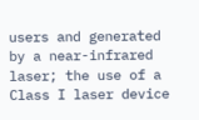users and generated by a near-infrared laser; the use of a Class I laser device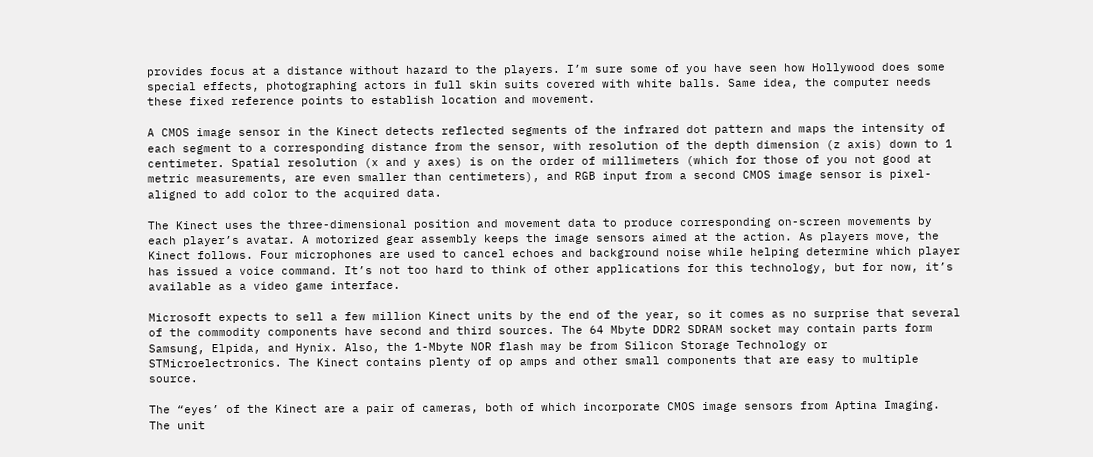provides focus at a distance without hazard to the players. I’m sure some of you have seen how Hollywood does some special effects, photographing actors in full skin suits covered with white balls. Same idea, the computer needs these fixed reference points to establish location and movement.

A CMOS image sensor in the Kinect detects reflected segments of the infrared dot pattern and maps the intensity of each segment to a corresponding distance from the sensor, with resolution of the depth dimension (z axis) down to 1 centimeter. Spatial resolution (x and y axes) is on the order of millimeters (which for those of you not good at metric measurements, are even smaller than centimeters), and RGB input from a second CMOS image sensor is pixel-aligned to add color to the acquired data.

The Kinect uses the three-dimensional position and movement data to produce corresponding on-screen movements by each player’s avatar. A motorized gear assembly keeps the image sensors aimed at the action. As players move, the Kinect follows. Four microphones are used to cancel echoes and background noise while helping determine which player has issued a voice command. It’s not too hard to think of other applications for this technology, but for now, it’s available as a video game interface.

Microsoft expects to sell a few million Kinect units by the end of the year, so it comes as no surprise that several of the commodity components have second and third sources. The 64 Mbyte DDR2 SDRAM socket may contain parts form Samsung, Elpida, and Hynix. Also, the 1-Mbyte NOR flash may be from Silicon Storage Technology or STMicroelectronics. The Kinect contains plenty of op amps and other small components that are easy to multiple source.

The “eyes’ of the Kinect are a pair of cameras, both of which incorporate CMOS image sensors from Aptina Imaging. The unit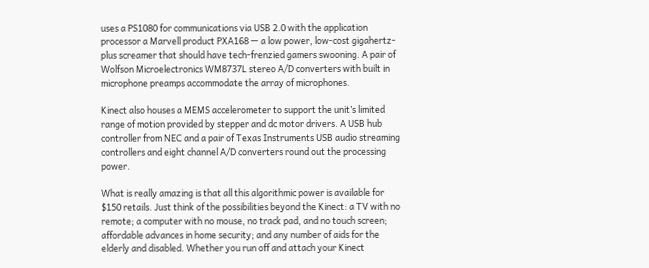uses a PS1080 for communications via USB 2.0 with the application processor a Marvell product PXA168 — a low power, low-cost gigahertz-plus screamer that should have tech-frenzied gamers swooning. A pair of Wolfson Microelectronics WM8737L stereo A/D converters with built in microphone preamps accommodate the array of microphones.

Kinect also houses a MEMS accelerometer to support the unit’s limited range of motion provided by stepper and dc motor drivers. A USB hub controller from NEC and a pair of Texas Instruments USB audio streaming controllers and eight channel A/D converters round out the processing power.

What is really amazing is that all this algorithmic power is available for $150 retails. Just think of the possibilities beyond the Kinect: a TV with no remote; a computer with no mouse, no track pad, and no touch screen; affordable advances in home security; and any number of aids for the elderly and disabled. Whether you run off and attach your Kinect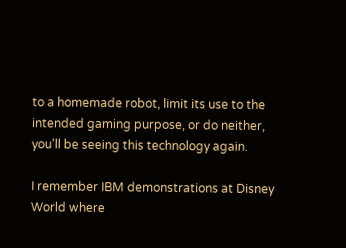to a homemade robot, limit its use to the intended gaming purpose, or do neither, you’ll be seeing this technology again.

I remember IBM demonstrations at Disney World where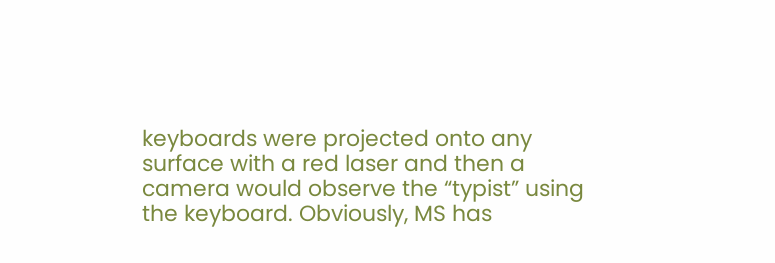keyboards were projected onto any surface with a red laser and then a camera would observe the “typist” using the keyboard. Obviously, MS has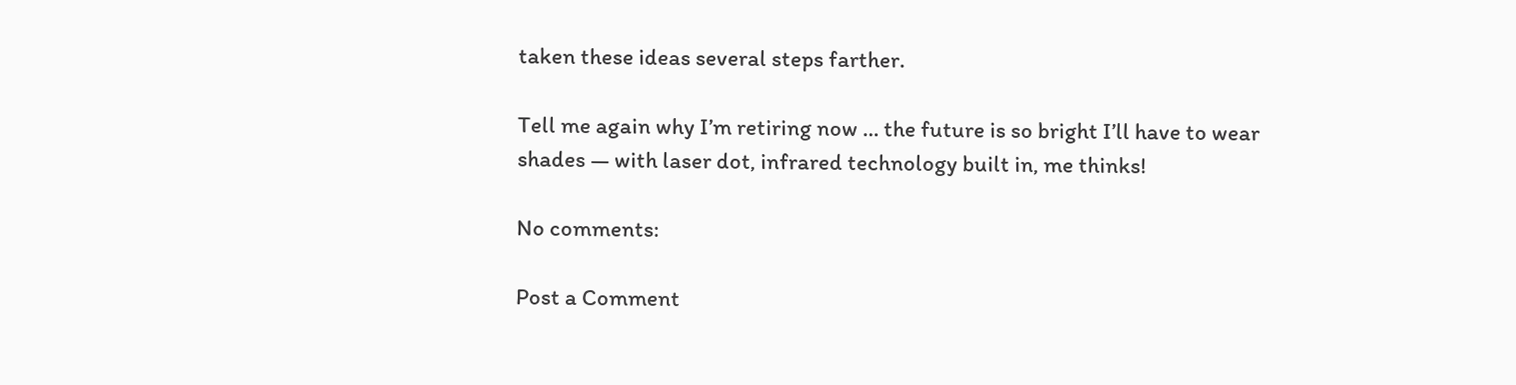taken these ideas several steps farther.

Tell me again why I’m retiring now … the future is so bright I’ll have to wear shades — with laser dot, infrared technology built in, me thinks!

No comments:

Post a Comment